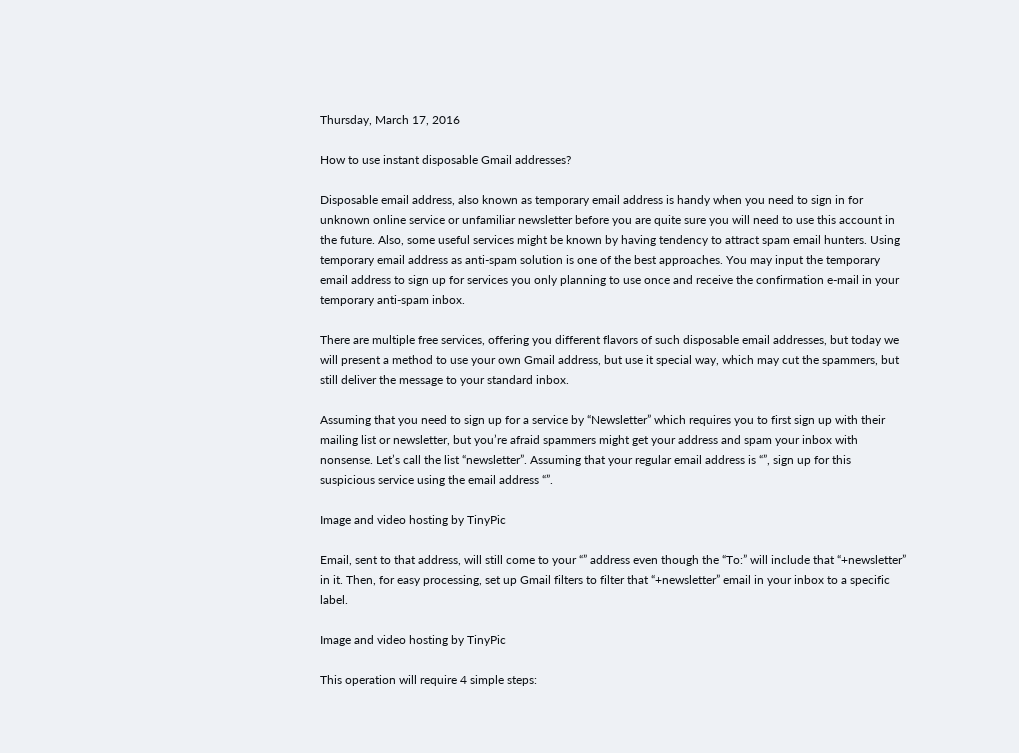Thursday, March 17, 2016

How to use instant disposable Gmail addresses?

Disposable email address, also known as temporary email address is handy when you need to sign in for unknown online service or unfamiliar newsletter before you are quite sure you will need to use this account in the future. Also, some useful services might be known by having tendency to attract spam email hunters. Using temporary email address as anti-spam solution is one of the best approaches. You may input the temporary email address to sign up for services you only planning to use once and receive the confirmation e-mail in your temporary anti-spam inbox.

There are multiple free services, offering you different flavors of such disposable email addresses, but today we will present a method to use your own Gmail address, but use it special way, which may cut the spammers, but still deliver the message to your standard inbox.

Assuming that you need to sign up for a service by “Newsletter” which requires you to first sign up with their mailing list or newsletter, but you’re afraid spammers might get your address and spam your inbox with nonsense. Let’s call the list “newsletter”. Assuming that your regular email address is “”, sign up for this suspicious service using the email address “”.

Image and video hosting by TinyPic

Email, sent to that address, will still come to your “” address even though the “To:” will include that “+newsletter” in it. Then, for easy processing, set up Gmail filters to filter that “+newsletter” email in your inbox to a specific label.

Image and video hosting by TinyPic

This operation will require 4 simple steps: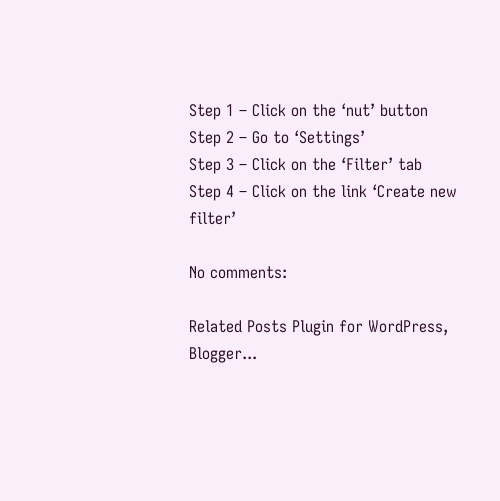Step 1 – Click on the ‘nut’ button
Step 2 – Go to ‘Settings’
Step 3 – Click on the ‘Filter’ tab
Step 4 – Click on the link ‘Create new filter’

No comments:

Related Posts Plugin for WordPress, Blogger...